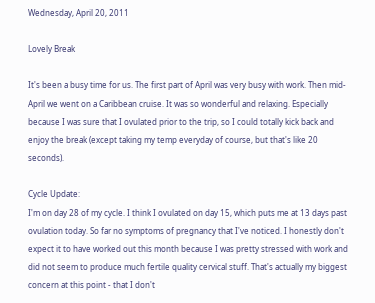Wednesday, April 20, 2011

Lovely Break

It's been a busy time for us. The first part of April was very busy with work. Then mid-April we went on a Caribbean cruise. It was so wonderful and relaxing. Especially because I was sure that I ovulated prior to the trip, so I could totally kick back and enjoy the break (except taking my temp everyday of course, but that's like 20 seconds).

Cycle Update:
I'm on day 28 of my cycle. I think I ovulated on day 15, which puts me at 13 days past ovulation today. So far no symptoms of pregnancy that I've noticed. I honestly don't expect it to have worked out this month because I was pretty stressed with work and did not seem to produce much fertile quality cervical stuff. That's actually my biggest concern at this point - that I don't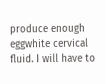produce enough eggwhite cervical fluid. I will have to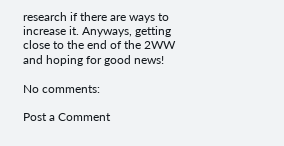research if there are ways to increase it. Anyways, getting close to the end of the 2WW and hoping for good news!

No comments:

Post a Comment